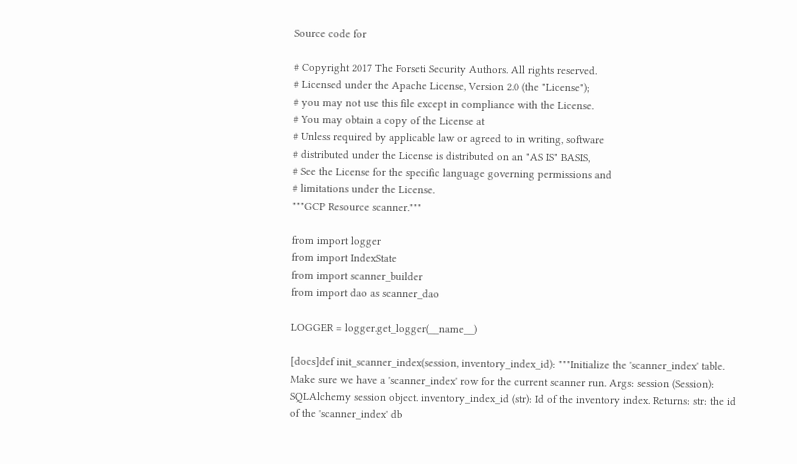Source code for

# Copyright 2017 The Forseti Security Authors. All rights reserved.
# Licensed under the Apache License, Version 2.0 (the "License");
# you may not use this file except in compliance with the License.
# You may obtain a copy of the License at
# Unless required by applicable law or agreed to in writing, software
# distributed under the License is distributed on an "AS IS" BASIS,
# See the License for the specific language governing permissions and
# limitations under the License.
"""GCP Resource scanner."""

from import logger
from import IndexState
from import scanner_builder
from import dao as scanner_dao

LOGGER = logger.get_logger(__name__)

[docs]def init_scanner_index(session, inventory_index_id): """Initialize the 'scanner_index' table. Make sure we have a 'scanner_index' row for the current scanner run. Args: session (Session): SQLAlchemy session object. inventory_index_id (str): Id of the inventory index. Returns: str: the id of the 'scanner_index' db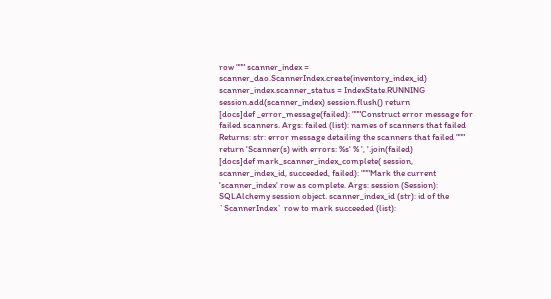row """ scanner_index = scanner_dao.ScannerIndex.create(inventory_index_id) scanner_index.scanner_status = IndexState.RUNNING session.add(scanner_index) session.flush() return
[docs]def _error_message(failed): """Construct error message for failed scanners. Args: failed (list): names of scanners that failed Returns: str: error message detailing the scanners that failed """ return 'Scanner(s) with errors: %s' % ', '.join(failed)
[docs]def mark_scanner_index_complete( session, scanner_index_id, succeeded, failed): """Mark the current 'scanner_index' row as complete. Args: session (Session): SQLAlchemy session object. scanner_index_id (str): id of the `ScannerIndex` row to mark succeeded (list):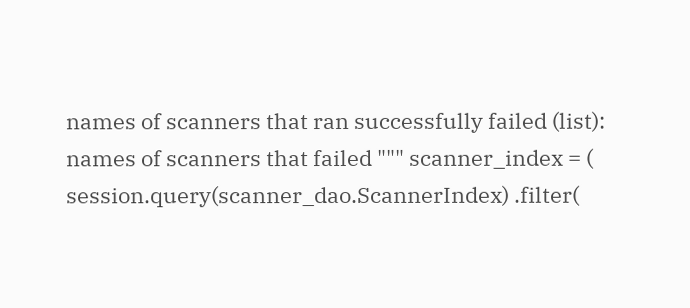names of scanners that ran successfully failed (list): names of scanners that failed """ scanner_index = ( session.query(scanner_dao.ScannerIndex) .filter(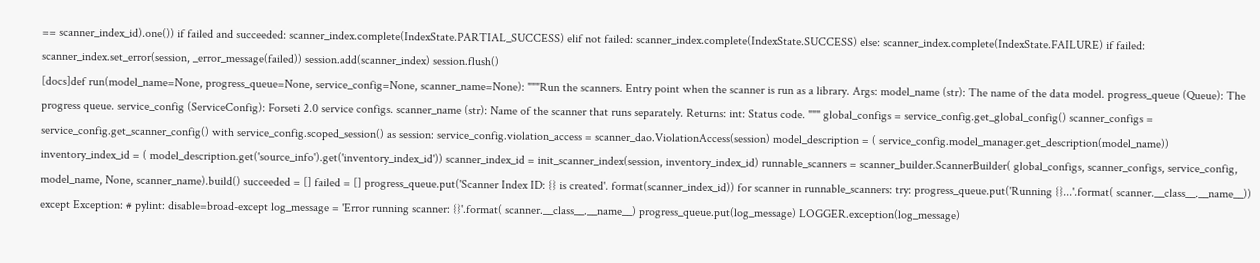== scanner_index_id).one()) if failed and succeeded: scanner_index.complete(IndexState.PARTIAL_SUCCESS) elif not failed: scanner_index.complete(IndexState.SUCCESS) else: scanner_index.complete(IndexState.FAILURE) if failed: scanner_index.set_error(session, _error_message(failed)) session.add(scanner_index) session.flush()
[docs]def run(model_name=None, progress_queue=None, service_config=None, scanner_name=None): """Run the scanners. Entry point when the scanner is run as a library. Args: model_name (str): The name of the data model. progress_queue (Queue): The progress queue. service_config (ServiceConfig): Forseti 2.0 service configs. scanner_name (str): Name of the scanner that runs separately. Returns: int: Status code. """ global_configs = service_config.get_global_config() scanner_configs = service_config.get_scanner_config() with service_config.scoped_session() as session: service_config.violation_access = scanner_dao.ViolationAccess(session) model_description = ( service_config.model_manager.get_description(model_name)) inventory_index_id = ( model_description.get('source_info').get('inventory_index_id')) scanner_index_id = init_scanner_index(session, inventory_index_id) runnable_scanners = scanner_builder.ScannerBuilder( global_configs, scanner_configs, service_config, model_name, None, scanner_name).build() succeeded = [] failed = [] progress_queue.put('Scanner Index ID: {} is created'. format(scanner_index_id)) for scanner in runnable_scanners: try: progress_queue.put('Running {}...'.format( scanner.__class__.__name__)) except Exception: # pylint: disable=broad-except log_message = 'Error running scanner: {}'.format( scanner.__class__.__name__) progress_queue.put(log_message) LOGGER.exception(log_message)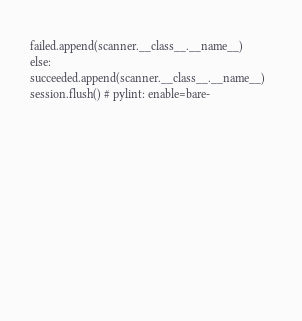failed.append(scanner.__class__.__name__) else: succeeded.append(scanner.__class__.__name__) session.flush() # pylint: enable=bare-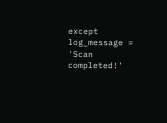except log_message = 'Scan completed!'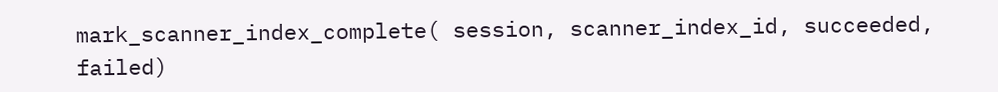mark_scanner_index_complete( session, scanner_index_id, succeeded, failed)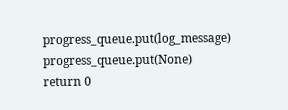progress_queue.put(log_message) progress_queue.put(None) return 0